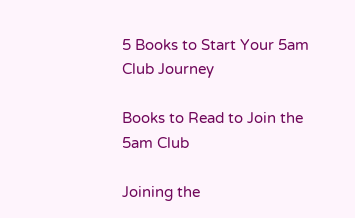5 Books to Start Your 5am Club Journey

Books to Read to Join the 5am Club

Joining the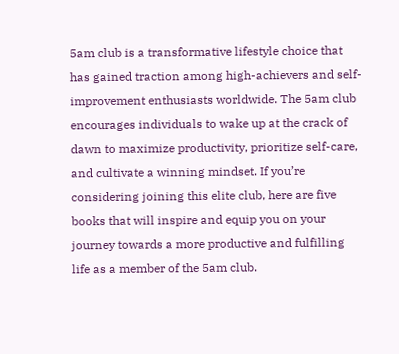5am club is a transformative lifestyle choice that has gained traction among high-achievers and self-improvement enthusiasts worldwide. The 5am club encourages individuals to wake up at the crack of dawn to maximize productivity, prioritize self-care, and cultivate a winning mindset. If you’re considering joining this elite club, here are five books that will inspire and equip you on your journey towards a more productive and fulfilling life as a member of the 5am club.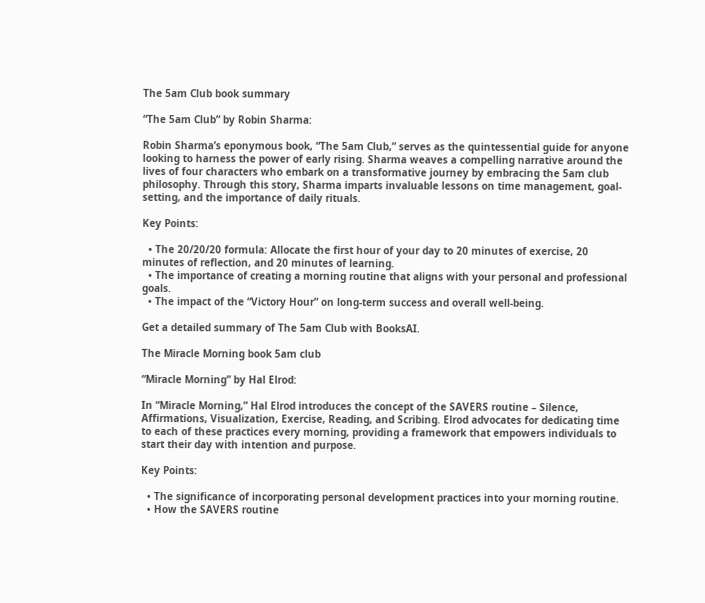The 5am Club book summary

“The 5am Club” by Robin Sharma:

Robin Sharma’s eponymous book, “The 5am Club,” serves as the quintessential guide for anyone looking to harness the power of early rising. Sharma weaves a compelling narrative around the lives of four characters who embark on a transformative journey by embracing the 5am club philosophy. Through this story, Sharma imparts invaluable lessons on time management, goal-setting, and the importance of daily rituals.

Key Points:

  • The 20/20/20 formula: Allocate the first hour of your day to 20 minutes of exercise, 20 minutes of reflection, and 20 minutes of learning.
  • The importance of creating a morning routine that aligns with your personal and professional goals.
  • The impact of the “Victory Hour” on long-term success and overall well-being.

Get a detailed summary of The 5am Club with BooksAI.

The Miracle Morning book 5am club

“Miracle Morning” by Hal Elrod:

In “Miracle Morning,” Hal Elrod introduces the concept of the SAVERS routine – Silence, Affirmations, Visualization, Exercise, Reading, and Scribing. Elrod advocates for dedicating time to each of these practices every morning, providing a framework that empowers individuals to start their day with intention and purpose.

Key Points:

  • The significance of incorporating personal development practices into your morning routine.
  • How the SAVERS routine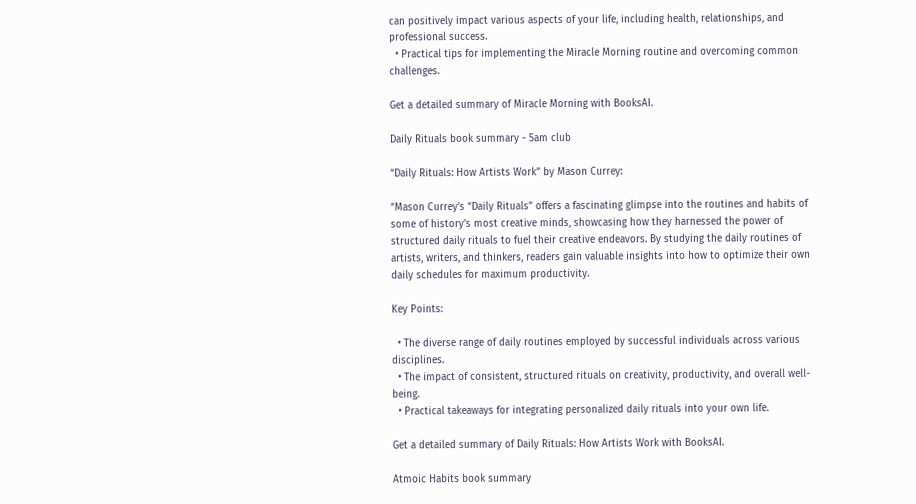can positively impact various aspects of your life, including health, relationships, and professional success.
  • Practical tips for implementing the Miracle Morning routine and overcoming common challenges.

Get a detailed summary of Miracle Morning with BooksAI.

Daily Rituals book summary - 5am club

“Daily Rituals: How Artists Work” by Mason Currey:

“Mason Currey’s “Daily Rituals” offers a fascinating glimpse into the routines and habits of some of history’s most creative minds, showcasing how they harnessed the power of structured daily rituals to fuel their creative endeavors. By studying the daily routines of artists, writers, and thinkers, readers gain valuable insights into how to optimize their own daily schedules for maximum productivity.

Key Points:

  • The diverse range of daily routines employed by successful individuals across various disciplines.
  • The impact of consistent, structured rituals on creativity, productivity, and overall well-being.
  • Practical takeaways for integrating personalized daily rituals into your own life.

Get a detailed summary of Daily Rituals: How Artists Work with BooksAI.

Atmoic Habits book summary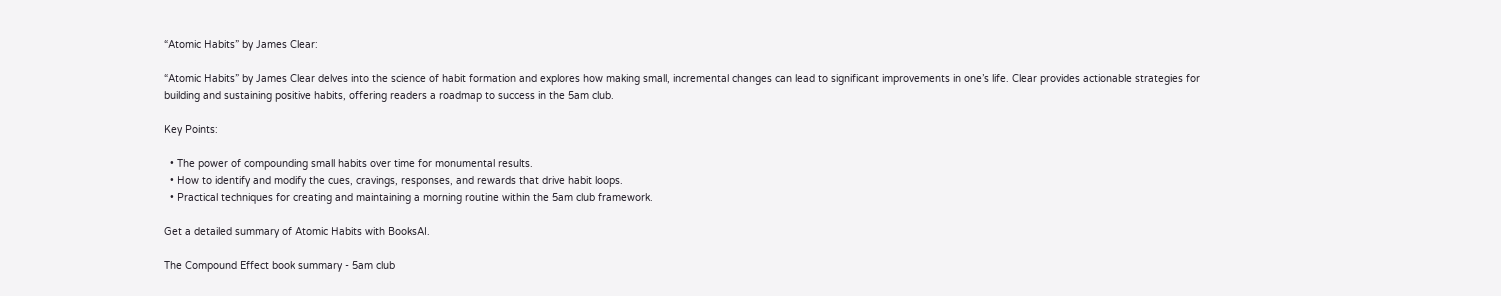“Atomic Habits” by James Clear:

“Atomic Habits” by James Clear delves into the science of habit formation and explores how making small, incremental changes can lead to significant improvements in one’s life. Clear provides actionable strategies for building and sustaining positive habits, offering readers a roadmap to success in the 5am club.

Key Points:

  • The power of compounding small habits over time for monumental results.
  • How to identify and modify the cues, cravings, responses, and rewards that drive habit loops.
  • Practical techniques for creating and maintaining a morning routine within the 5am club framework.

Get a detailed summary of Atomic Habits with BooksAI.

The Compound Effect book summary - 5am club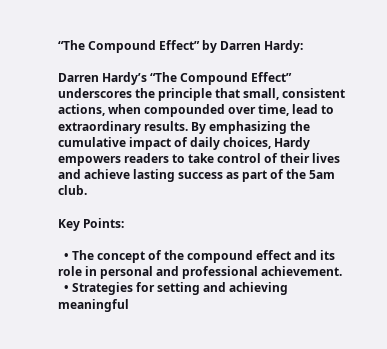“The Compound Effect” by Darren Hardy:

Darren Hardy’s “The Compound Effect” underscores the principle that small, consistent actions, when compounded over time, lead to extraordinary results. By emphasizing the cumulative impact of daily choices, Hardy empowers readers to take control of their lives and achieve lasting success as part of the 5am club.

Key Points:

  • The concept of the compound effect and its role in personal and professional achievement.
  • Strategies for setting and achieving meaningful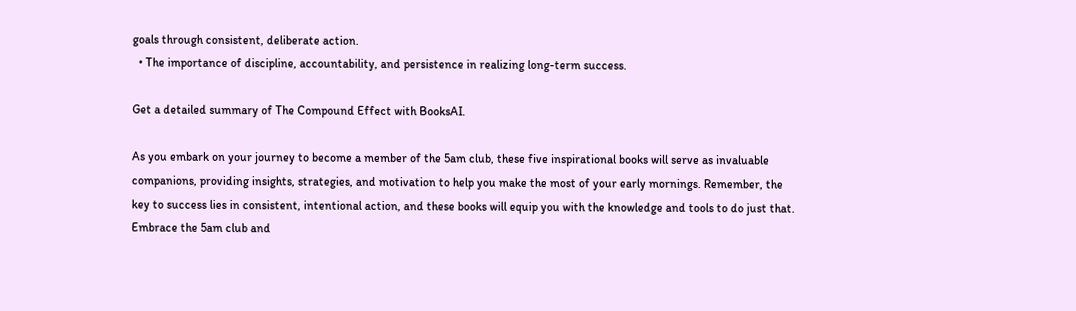goals through consistent, deliberate action.
  • The importance of discipline, accountability, and persistence in realizing long-term success.

Get a detailed summary of The Compound Effect with BooksAI.

As you embark on your journey to become a member of the 5am club, these five inspirational books will serve as invaluable companions, providing insights, strategies, and motivation to help you make the most of your early mornings. Remember, the key to success lies in consistent, intentional action, and these books will equip you with the knowledge and tools to do just that. Embrace the 5am club and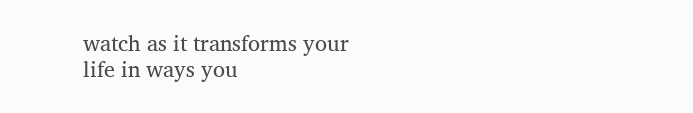watch as it transforms your life in ways you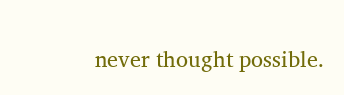never thought possible.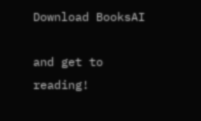Download BooksAI

and get to reading!